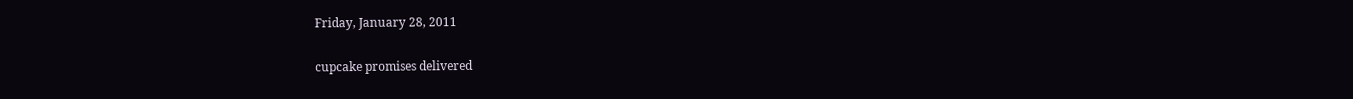Friday, January 28, 2011

cupcake promises delivered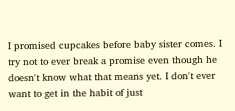I promised cupcakes before baby sister comes. I try not to ever break a promise even though he doesn't know what that means yet. I don't ever want to get in the habit of just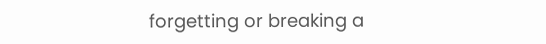forgetting or breaking a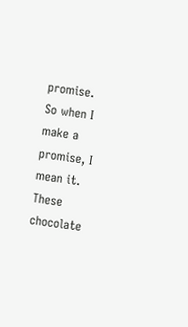promise. So when I make a promise, I mean it. These chocolate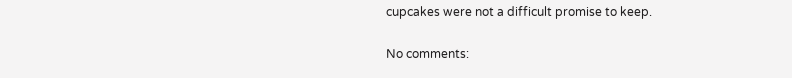cupcakes were not a difficult promise to keep.

No comments: